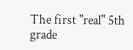The first "real" 5th grade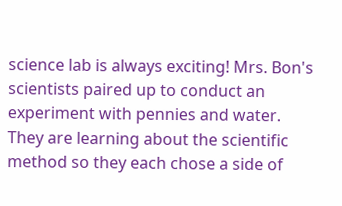science lab is always exciting! Mrs. Bon's scientists paired up to conduct an experiment with pennies and water. They are learning about the scientific method so they each chose a side of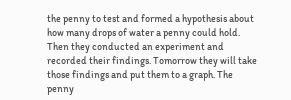the penny to test and formed a hypothesis about how many drops of water a penny could hold. Then they conducted an experiment and recorded their findings. Tomorrow they will take those findings and put them to a graph. The penny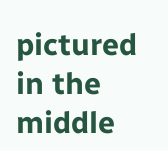pictured in the middle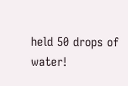held 50 drops of water!